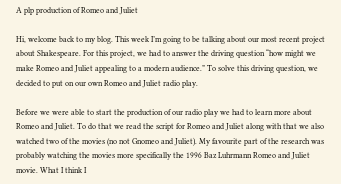A plp production of Romeo and Juliet

Hi, welcome back to my blog. This week I’m going to be talking about our most recent project about Shakespeare. For this project, we had to answer the driving question “how might we make Romeo and Juliet appealing to a modern audience.” To solve this driving question, we decided to put on our own Romeo and Juliet radio play.

Before we were able to start the production of our radio play we had to learn more about Romeo and Juliet. To do that we read the script for Romeo and Juliet along with that we also watched two of the movies (no not Gnomeo and Juliet). My favourite part of the research was probably watching the movies more specifically the 1996 Baz Luhrmann Romeo and Juliet movie. What I think I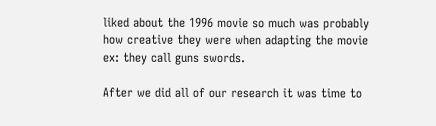liked about the 1996 movie so much was probably how creative they were when adapting the movie ex: they call guns swords.

After we did all of our research it was time to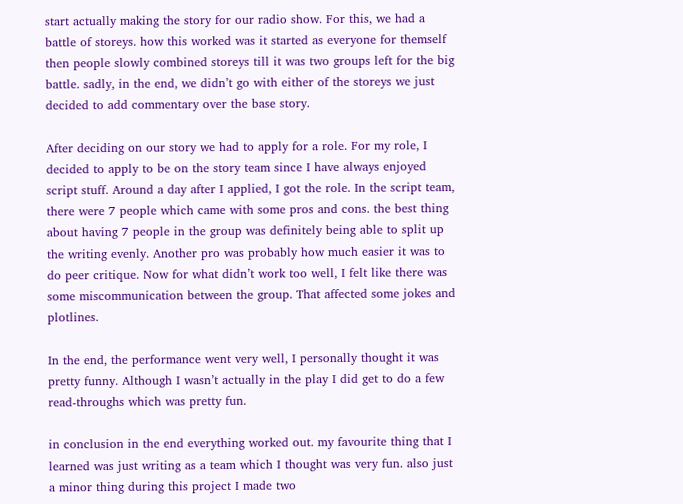start actually making the story for our radio show. For this, we had a battle of storeys. how this worked was it started as everyone for themself then people slowly combined storeys till it was two groups left for the big battle. sadly, in the end, we didn’t go with either of the storeys we just decided to add commentary over the base story.

After deciding on our story we had to apply for a role. For my role, I decided to apply to be on the story team since I have always enjoyed script stuff. Around a day after I applied, I got the role. In the script team, there were 7 people which came with some pros and cons. the best thing about having 7 people in the group was definitely being able to split up the writing evenly. Another pro was probably how much easier it was to do peer critique. Now for what didn’t work too well, I felt like there was some miscommunication between the group. That affected some jokes and plotlines.

In the end, the performance went very well, I personally thought it was pretty funny. Although I wasn’t actually in the play I did get to do a few read-throughs which was pretty fun.

in conclusion in the end everything worked out. my favourite thing that I learned was just writing as a team which I thought was very fun. also just a minor thing during this project I made two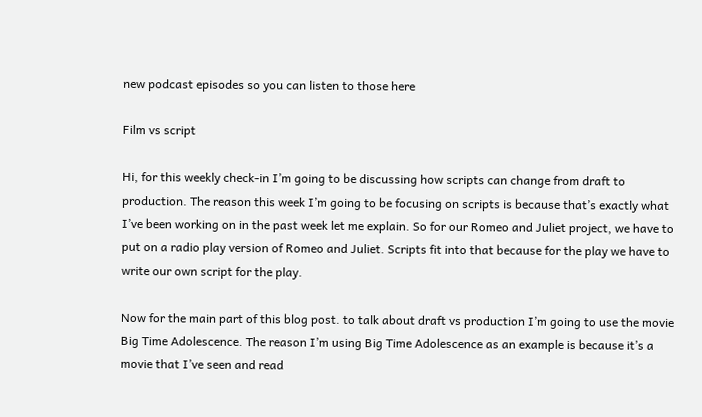new podcast episodes so you can listen to those here

Film vs script

Hi, for this weekly check-in I’m going to be discussing how scripts can change from draft to production. The reason this week I’m going to be focusing on scripts is because that’s exactly what I’ve been working on in the past week let me explain. So for our Romeo and Juliet project, we have to put on a radio play version of Romeo and Juliet. Scripts fit into that because for the play we have to write our own script for the play.

Now for the main part of this blog post. to talk about draft vs production I’m going to use the movie Big Time Adolescence. The reason I’m using Big Time Adolescence as an example is because it’s a movie that I’ve seen and read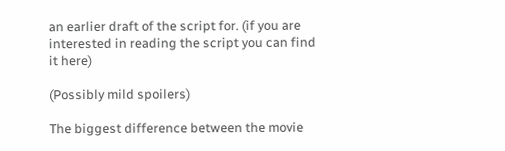an earlier draft of the script for. (if you are interested in reading the script you can find it here)

(Possibly mild spoilers)

The biggest difference between the movie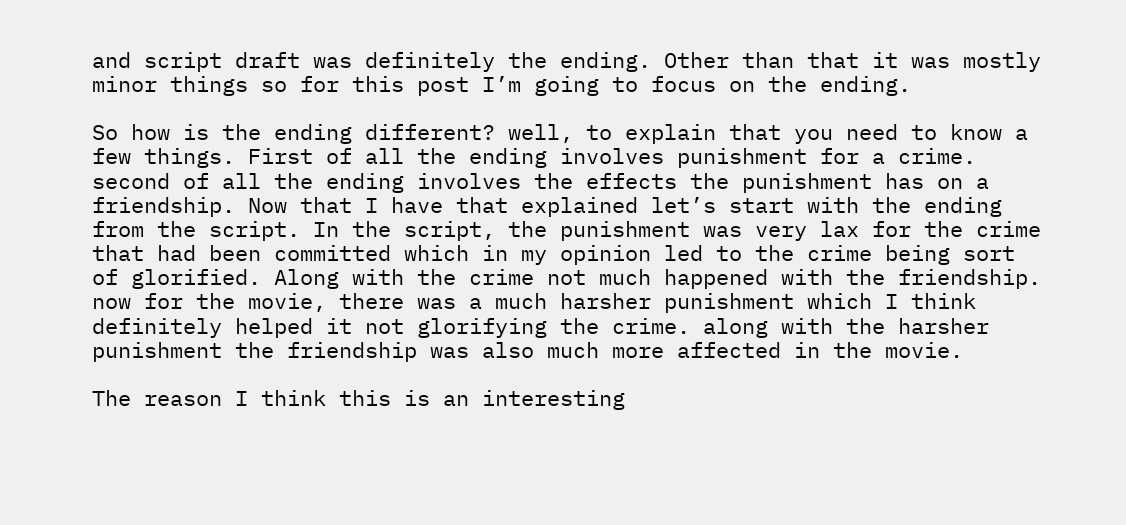and script draft was definitely the ending. Other than that it was mostly minor things so for this post I’m going to focus on the ending.

So how is the ending different? well, to explain that you need to know a few things. First of all the ending involves punishment for a crime. second of all the ending involves the effects the punishment has on a friendship. Now that I have that explained let’s start with the ending from the script. In the script, the punishment was very lax for the crime that had been committed which in my opinion led to the crime being sort of glorified. Along with the crime not much happened with the friendship. now for the movie, there was a much harsher punishment which I think definitely helped it not glorifying the crime. along with the harsher punishment the friendship was also much more affected in the movie.

The reason I think this is an interesting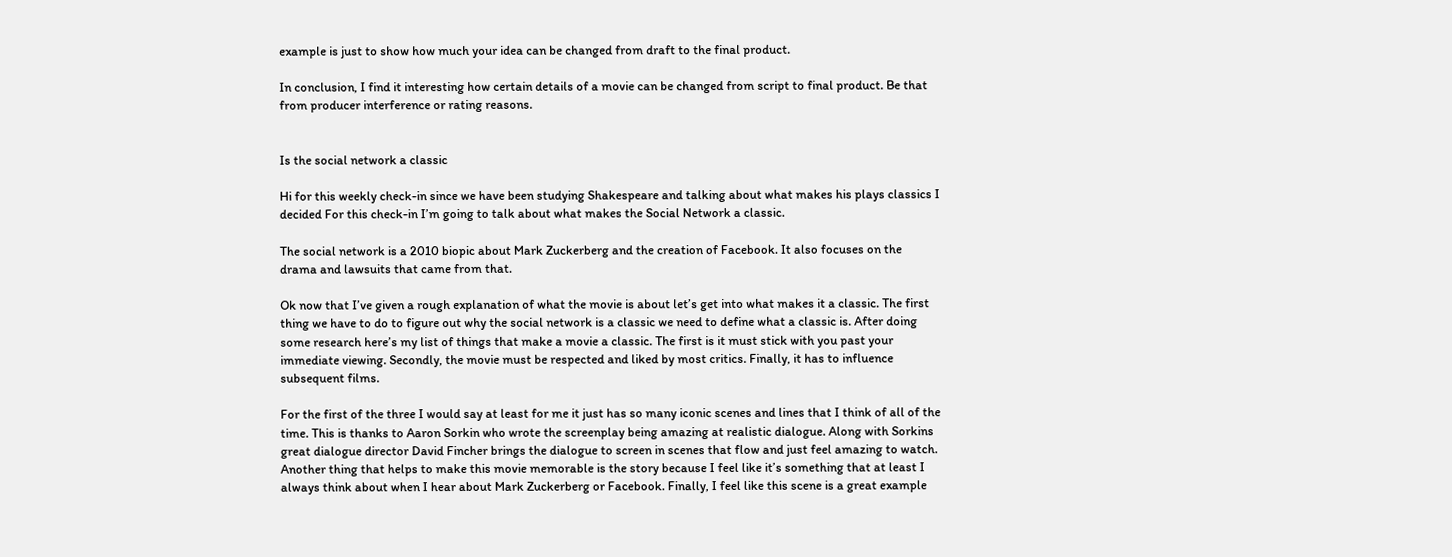example is just to show how much your idea can be changed from draft to the final product.

In conclusion, I find it interesting how certain details of a movie can be changed from script to final product. Be that from producer interference or rating reasons.


Is the social network a classic

Hi for this weekly check-in since we have been studying Shakespeare and talking about what makes his plays classics I decided For this check-in I’m going to talk about what makes the Social Network a classic.

The social network is a 2010 biopic about Mark Zuckerberg and the creation of Facebook. It also focuses on the drama and lawsuits that came from that.

Ok now that I’ve given a rough explanation of what the movie is about let’s get into what makes it a classic. The first thing we have to do to figure out why the social network is a classic we need to define what a classic is. After doing some research here’s my list of things that make a movie a classic. The first is it must stick with you past your immediate viewing. Secondly, the movie must be respected and liked by most critics. Finally, it has to influence subsequent films.

For the first of the three I would say at least for me it just has so many iconic scenes and lines that I think of all of the time. This is thanks to Aaron Sorkin who wrote the screenplay being amazing at realistic dialogue. Along with Sorkins great dialogue director David Fincher brings the dialogue to screen in scenes that flow and just feel amazing to watch. Another thing that helps to make this movie memorable is the story because I feel like it’s something that at least I always think about when I hear about Mark Zuckerberg or Facebook. Finally, I feel like this scene is a great example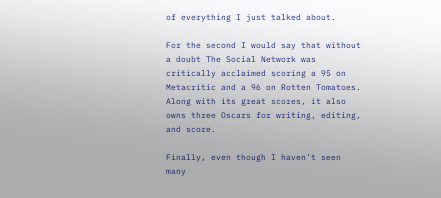of everything I just talked about.

For the second I would say that without a doubt The Social Network was critically acclaimed scoring a 95 on Metacritic and a 96 on Rotten Tomatoes. Along with its great scores, it also owns three Oscars for writing, editing, and score.

Finally, even though I haven’t seen many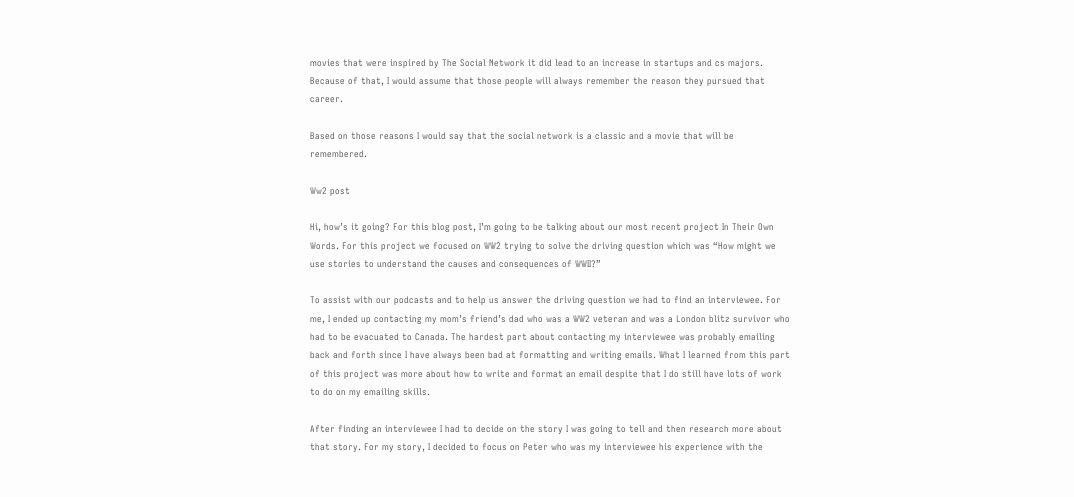movies that were inspired by The Social Network it did lead to an increase in startups and cs majors. Because of that, I would assume that those people will always remember the reason they pursued that career.

Based on those reasons I would say that the social network is a classic and a movie that will be remembered.

Ww2 post

Hi, how’s it going? For this blog post, I’m going to be talking about our most recent project In Their Own Words. For this project we focused on WW2 trying to solve the driving question which was “How might we use stories to understand the causes and consequences of WWII?”

To assist with our podcasts and to help us answer the driving question we had to find an interviewee. For me, I ended up contacting my mom’s friend’s dad who was a WW2 veteran and was a London blitz survivor who had to be evacuated to Canada. The hardest part about contacting my interviewee was probably emailing back and forth since I have always been bad at formatting and writing emails. What I learned from this part of this project was more about how to write and format an email despite that I do still have lots of work to do on my emailing skills.

After finding an interviewee I had to decide on the story I was going to tell and then research more about that story. For my story, I decided to focus on Peter who was my interviewee his experience with the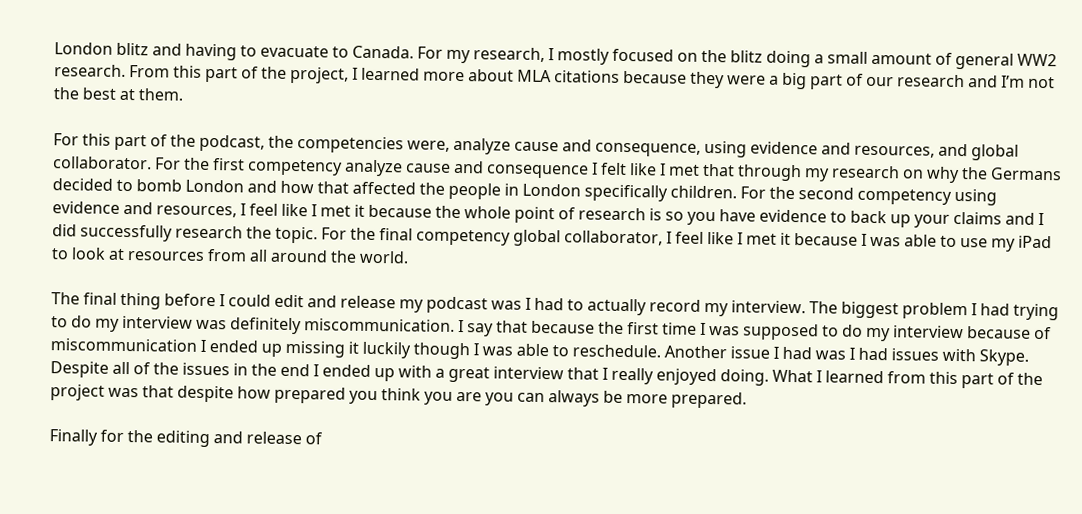London blitz and having to evacuate to Canada. For my research, I mostly focused on the blitz doing a small amount of general WW2 research. From this part of the project, I learned more about MLA citations because they were a big part of our research and I’m not the best at them.

For this part of the podcast, the competencies were, analyze cause and consequence, using evidence and resources, and global collaborator. For the first competency analyze cause and consequence I felt like I met that through my research on why the Germans decided to bomb London and how that affected the people in London specifically children. For the second competency using evidence and resources, I feel like I met it because the whole point of research is so you have evidence to back up your claims and I did successfully research the topic. For the final competency global collaborator, I feel like I met it because I was able to use my iPad to look at resources from all around the world.

The final thing before I could edit and release my podcast was I had to actually record my interview. The biggest problem I had trying to do my interview was definitely miscommunication. I say that because the first time I was supposed to do my interview because of miscommunication I ended up missing it luckily though I was able to reschedule. Another issue I had was I had issues with Skype. Despite all of the issues in the end I ended up with a great interview that I really enjoyed doing. What I learned from this part of the project was that despite how prepared you think you are you can always be more prepared.

Finally for the editing and release of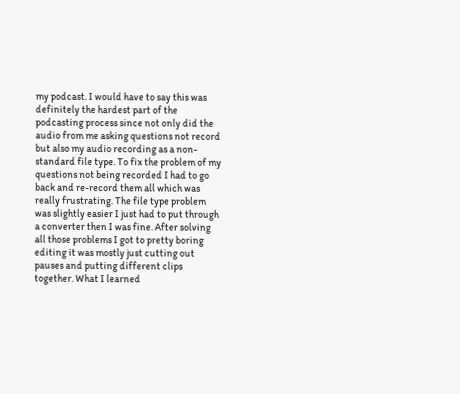my podcast. I would have to say this was definitely the hardest part of the podcasting process since not only did the audio from me asking questions not record but also my audio recording as a non-standard file type. To fix the problem of my questions not being recorded I had to go back and re-record them all which was really frustrating. The file type problem was slightly easier I just had to put through a converter then I was fine. After solving all those problems I got to pretty boring editing it was mostly just cutting out pauses and putting different clips together. What I learned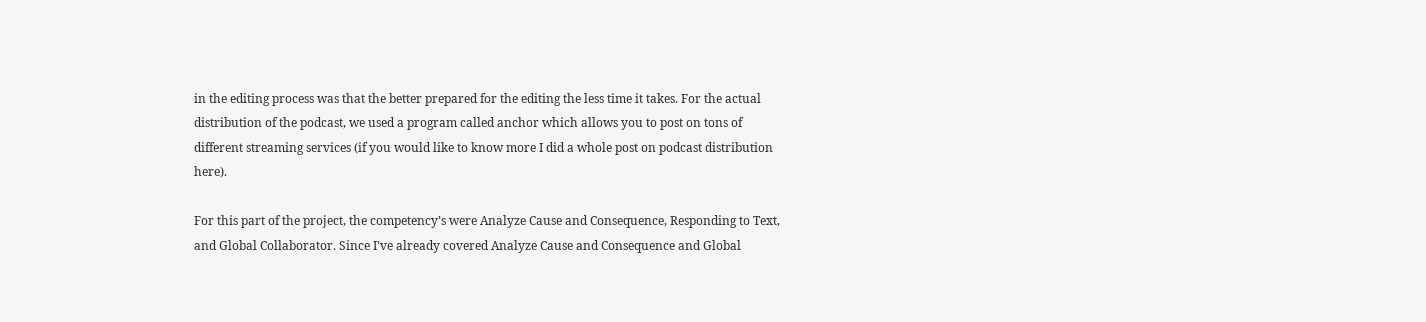in the editing process was that the better prepared for the editing the less time it takes. For the actual distribution of the podcast, we used a program called anchor which allows you to post on tons of different streaming services (if you would like to know more I did a whole post on podcast distribution here).

For this part of the project, the competency’s were Analyze Cause and Consequence, Responding to Text, and Global Collaborator. Since I’ve already covered Analyze Cause and Consequence and Global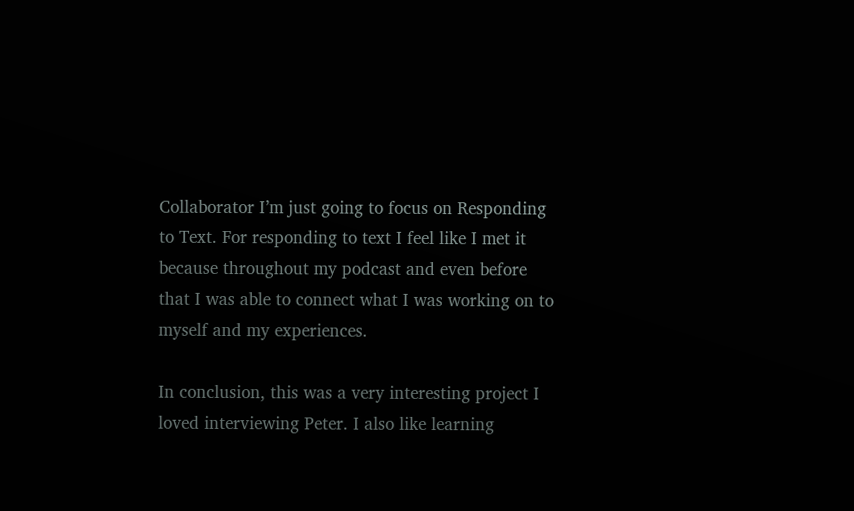Collaborator I’m just going to focus on Responding to Text. For responding to text I feel like I met it because throughout my podcast and even before that I was able to connect what I was working on to myself and my experiences.

In conclusion, this was a very interesting project I loved interviewing Peter. I also like learning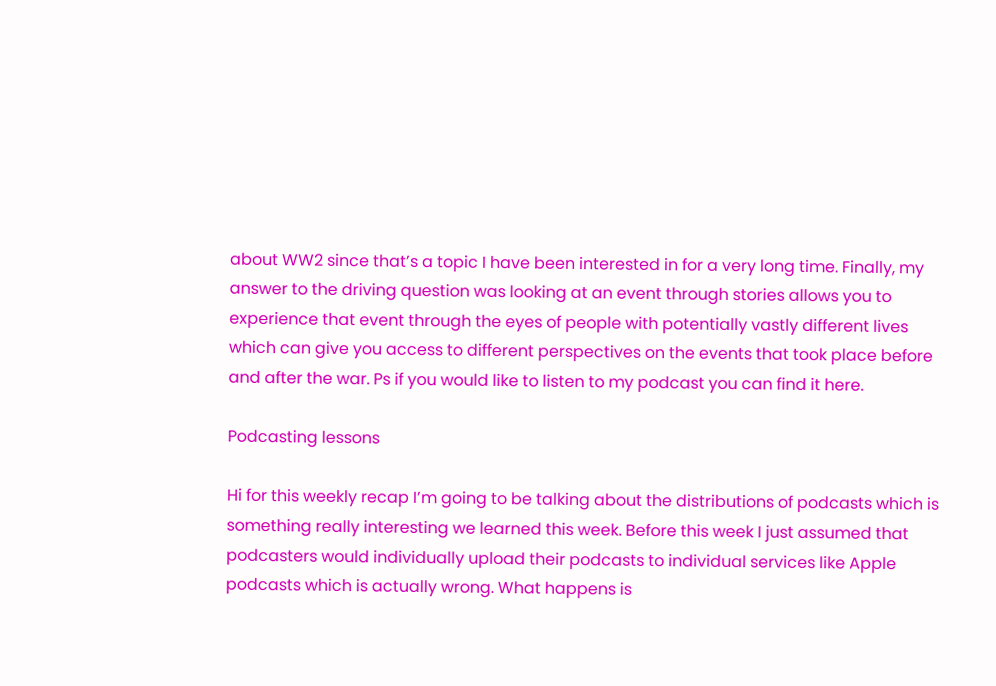about WW2 since that’s a topic I have been interested in for a very long time. Finally, my answer to the driving question was looking at an event through stories allows you to experience that event through the eyes of people with potentially vastly different lives which can give you access to different perspectives on the events that took place before and after the war. Ps if you would like to listen to my podcast you can find it here.

Podcasting lessons

Hi for this weekly recap I’m going to be talking about the distributions of podcasts which is something really interesting we learned this week. Before this week I just assumed that podcasters would individually upload their podcasts to individual services like Apple podcasts which is actually wrong. What happens is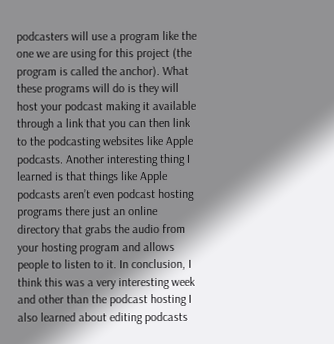podcasters will use a program like the one we are using for this project (the program is called the anchor). What these programs will do is they will host your podcast making it available through a link that you can then link to the podcasting websites like Apple podcasts. Another interesting thing I learned is that things like Apple podcasts aren’t even podcast hosting programs there just an online directory that grabs the audio from your hosting program and allows people to listen to it. In conclusion, I think this was a very interesting week and other than the podcast hosting I also learned about editing podcasts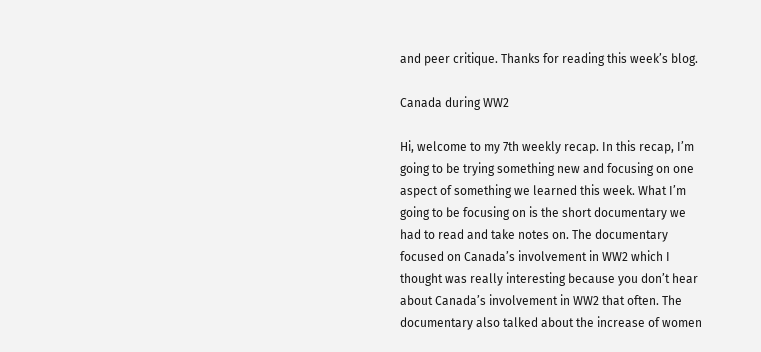and peer critique. Thanks for reading this week’s blog.

Canada during WW2

Hi, welcome to my 7th weekly recap. In this recap, I’m going to be trying something new and focusing on one aspect of something we learned this week. What I’m going to be focusing on is the short documentary we had to read and take notes on. The documentary focused on Canada’s involvement in WW2 which I thought was really interesting because you don’t hear about Canada’s involvement in WW2 that often. The documentary also talked about the increase of women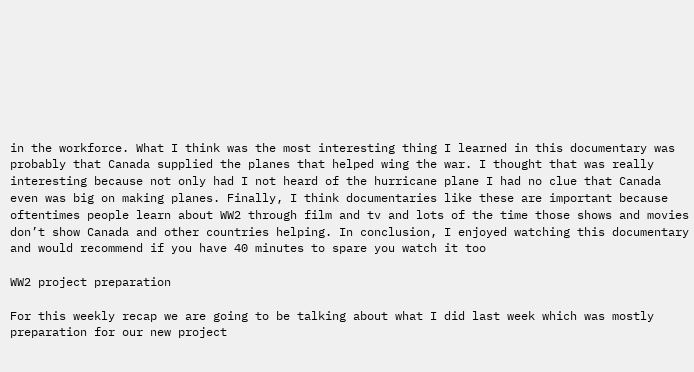in the workforce. What I think was the most interesting thing I learned in this documentary was probably that Canada supplied the planes that helped wing the war. I thought that was really interesting because not only had I not heard of the hurricane plane I had no clue that Canada even was big on making planes. Finally, I think documentaries like these are important because oftentimes people learn about WW2 through film and tv and lots of the time those shows and movies don’t show Canada and other countries helping. In conclusion, I enjoyed watching this documentary and would recommend if you have 40 minutes to spare you watch it too

WW2 project preparation

For this weekly recap we are going to be talking about what I did last week which was mostly preparation for our new project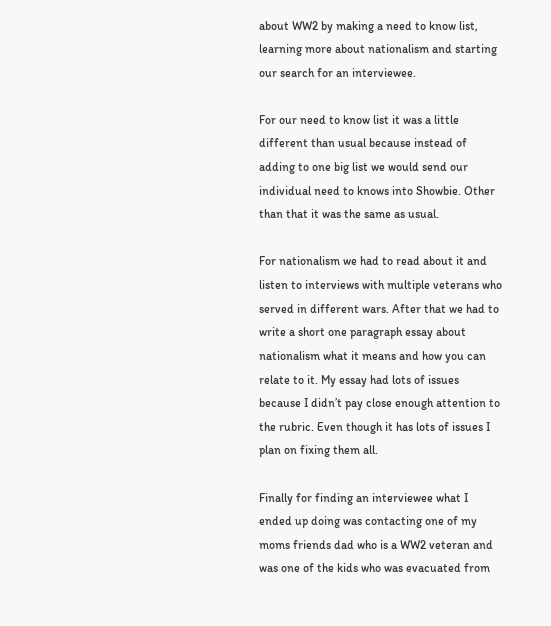about WW2 by making a need to know list, learning more about nationalism and starting our search for an interviewee.

For our need to know list it was a little different than usual because instead of adding to one big list we would send our individual need to knows into Showbie. Other than that it was the same as usual.

For nationalism we had to read about it and listen to interviews with multiple veterans who served in different wars. After that we had to write a short one paragraph essay about nationalism what it means and how you can relate to it. My essay had lots of issues because I didn’t pay close enough attention to the rubric. Even though it has lots of issues I plan on fixing them all.

Finally for finding an interviewee what I ended up doing was contacting one of my moms friends dad who is a WW2 veteran and was one of the kids who was evacuated from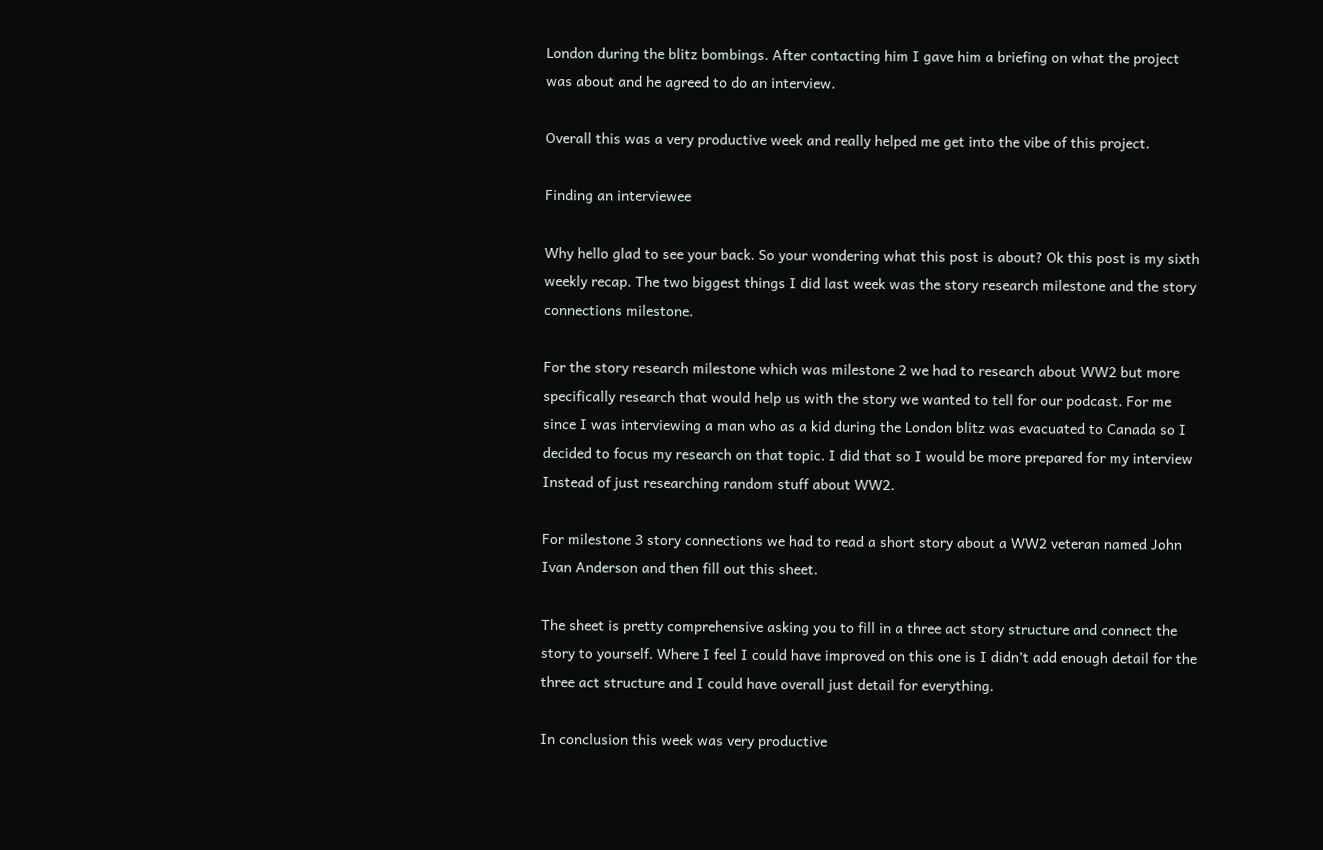London during the blitz bombings. After contacting him I gave him a briefing on what the project was about and he agreed to do an interview.

Overall this was a very productive week and really helped me get into the vibe of this project.

Finding an interviewee

Why hello glad to see your back. So your wondering what this post is about? Ok this post is my sixth weekly recap. The two biggest things I did last week was the story research milestone and the story connections milestone.

For the story research milestone which was milestone 2 we had to research about WW2 but more specifically research that would help us with the story we wanted to tell for our podcast. For me since I was interviewing a man who as a kid during the London blitz was evacuated to Canada so I decided to focus my research on that topic. I did that so I would be more prepared for my interview Instead of just researching random stuff about WW2.

For milestone 3 story connections we had to read a short story about a WW2 veteran named John Ivan Anderson and then fill out this sheet.

The sheet is pretty comprehensive asking you to fill in a three act story structure and connect the story to yourself. Where I feel I could have improved on this one is I didn’t add enough detail for the three act structure and I could have overall just detail for everything.

In conclusion this week was very productive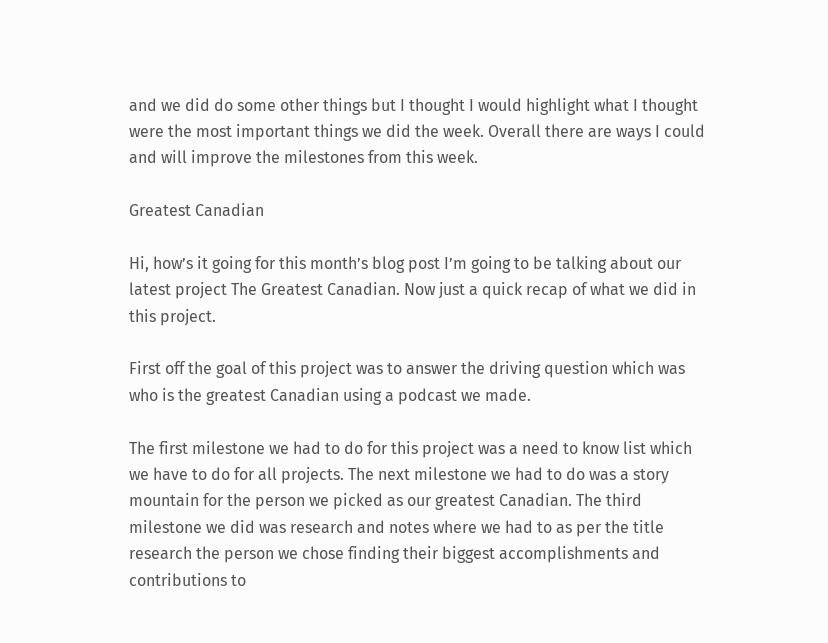and we did do some other things but I thought I would highlight what I thought were the most important things we did the week. Overall there are ways I could and will improve the milestones from this week.

Greatest Canadian

Hi, how’s it going for this month’s blog post I’m going to be talking about our latest project The Greatest Canadian. Now just a quick recap of what we did in this project.

First off the goal of this project was to answer the driving question which was who is the greatest Canadian using a podcast we made.

The first milestone we had to do for this project was a need to know list which we have to do for all projects. The next milestone we had to do was a story mountain for the person we picked as our greatest Canadian. The third milestone we did was research and notes where we had to as per the title research the person we chose finding their biggest accomplishments and contributions to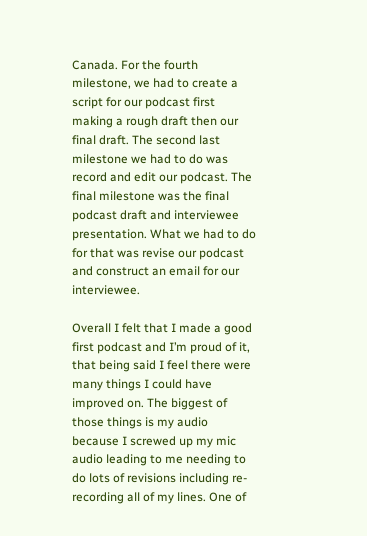Canada. For the fourth milestone, we had to create a script for our podcast first making a rough draft then our final draft. The second last milestone we had to do was record and edit our podcast. The final milestone was the final podcast draft and interviewee presentation. What we had to do for that was revise our podcast and construct an email for our interviewee.

Overall I felt that I made a good first podcast and I’m proud of it, that being said I feel there were many things I could have improved on. The biggest of those things is my audio because I screwed up my mic audio leading to me needing to do lots of revisions including re-recording all of my lines. One of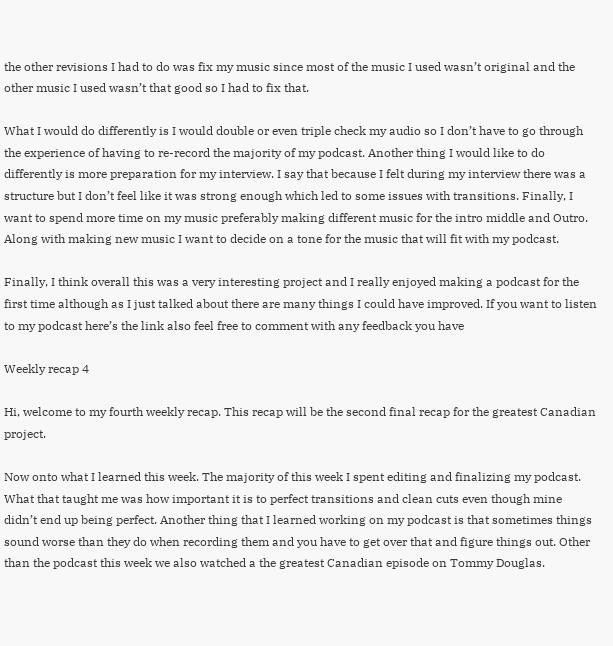the other revisions I had to do was fix my music since most of the music I used wasn’t original and the other music I used wasn’t that good so I had to fix that.

What I would do differently is I would double or even triple check my audio so I don’t have to go through the experience of having to re-record the majority of my podcast. Another thing I would like to do differently is more preparation for my interview. I say that because I felt during my interview there was a structure but I don’t feel like it was strong enough which led to some issues with transitions. Finally, I want to spend more time on my music preferably making different music for the intro middle and Outro. Along with making new music I want to decide on a tone for the music that will fit with my podcast.

Finally, I think overall this was a very interesting project and I really enjoyed making a podcast for the first time although as I just talked about there are many things I could have improved. If you want to listen to my podcast here’s the link also feel free to comment with any feedback you have

Weekly recap 4

Hi, welcome to my fourth weekly recap. This recap will be the second final recap for the greatest Canadian project.

Now onto what I learned this week. The majority of this week I spent editing and finalizing my podcast. What that taught me was how important it is to perfect transitions and clean cuts even though mine didn’t end up being perfect. Another thing that I learned working on my podcast is that sometimes things sound worse than they do when recording them and you have to get over that and figure things out. Other than the podcast this week we also watched a the greatest Canadian episode on Tommy Douglas.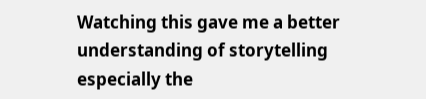Watching this gave me a better understanding of storytelling especially the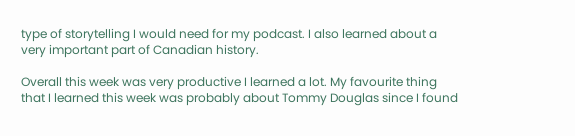type of storytelling I would need for my podcast. I also learned about a very important part of Canadian history.

Overall this week was very productive I learned a lot. My favourite thing that I learned this week was probably about Tommy Douglas since I found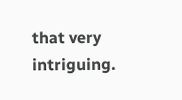that very intriguing.